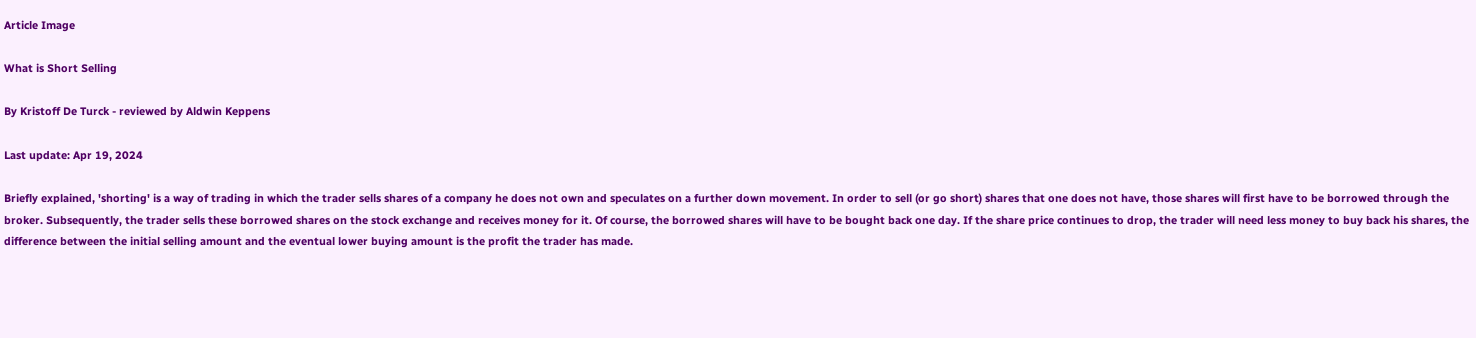Article Image

What is Short Selling

By Kristoff De Turck - reviewed by Aldwin Keppens

Last update: Apr 19, 2024

Briefly explained, 'shorting' is a way of trading in which the trader sells shares of a company he does not own and speculates on a further down movement. In order to sell (or go short) shares that one does not have, those shares will first have to be borrowed through the broker. Subsequently, the trader sells these borrowed shares on the stock exchange and receives money for it. Of course, the borrowed shares will have to be bought back one day. If the share price continues to drop, the trader will need less money to buy back his shares, the difference between the initial selling amount and the eventual lower buying amount is the profit the trader has made.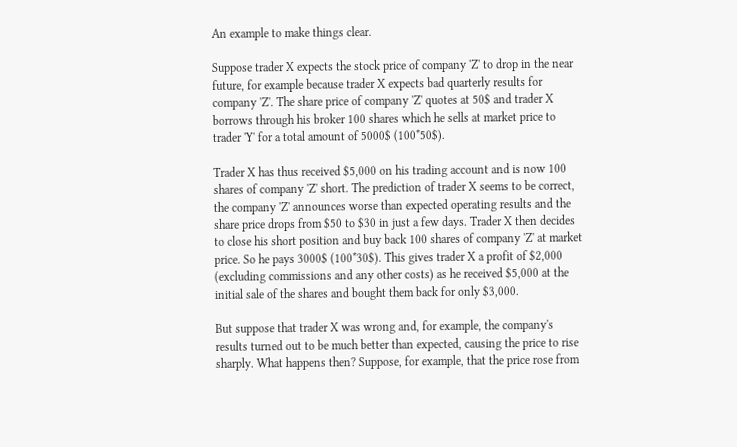An example to make things clear.

Suppose trader X expects the stock price of company 'Z' to drop in the near future, for example because trader X expects bad quarterly results for company 'Z'. The share price of company 'Z' quotes at 50$ and trader X borrows through his broker 100 shares which he sells at market price to trader 'Y' for a total amount of 5000$ (100*50$).

Trader X has thus received $5,000 on his trading account and is now 100 shares of company 'Z' short. The prediction of trader X seems to be correct, the company 'Z' announces worse than expected operating results and the share price drops from $50 to $30 in just a few days. Trader X then decides to close his short position and buy back 100 shares of company 'Z' at market price. So he pays 3000$ (100*30$). This gives trader X a profit of $2,000 (excluding commissions and any other costs) as he received $5,000 at the initial sale of the shares and bought them back for only $3,000.

But suppose that trader X was wrong and, for example, the company's results turned out to be much better than expected, causing the price to rise sharply. What happens then? Suppose, for example, that the price rose from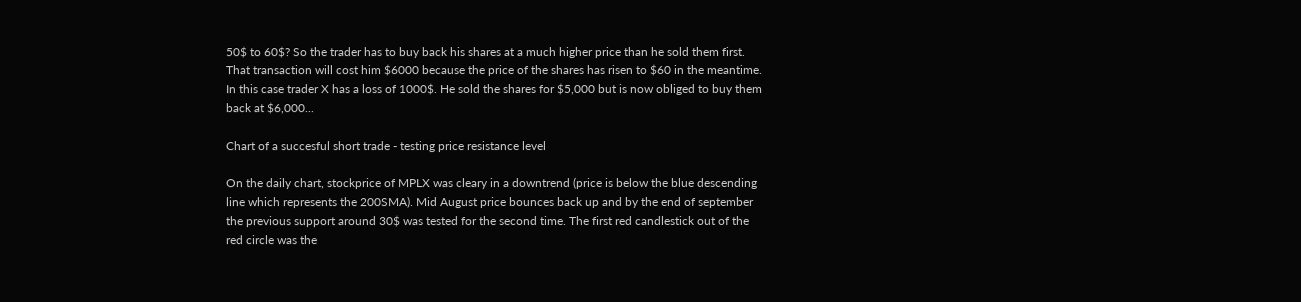50$ to 60$? So the trader has to buy back his shares at a much higher price than he sold them first. That transaction will cost him $6000 because the price of the shares has risen to $60 in the meantime. In this case trader X has a loss of 1000$. He sold the shares for $5,000 but is now obliged to buy them back at $6,000...

Chart of a succesful short trade - testing price resistance level

On the daily chart, stockprice of MPLX was cleary in a downtrend (price is below the blue descending line which represents the 200SMA). Mid August price bounces back up and by the end of september the previous support around 30$ was tested for the second time. The first red candlestick out of the red circle was the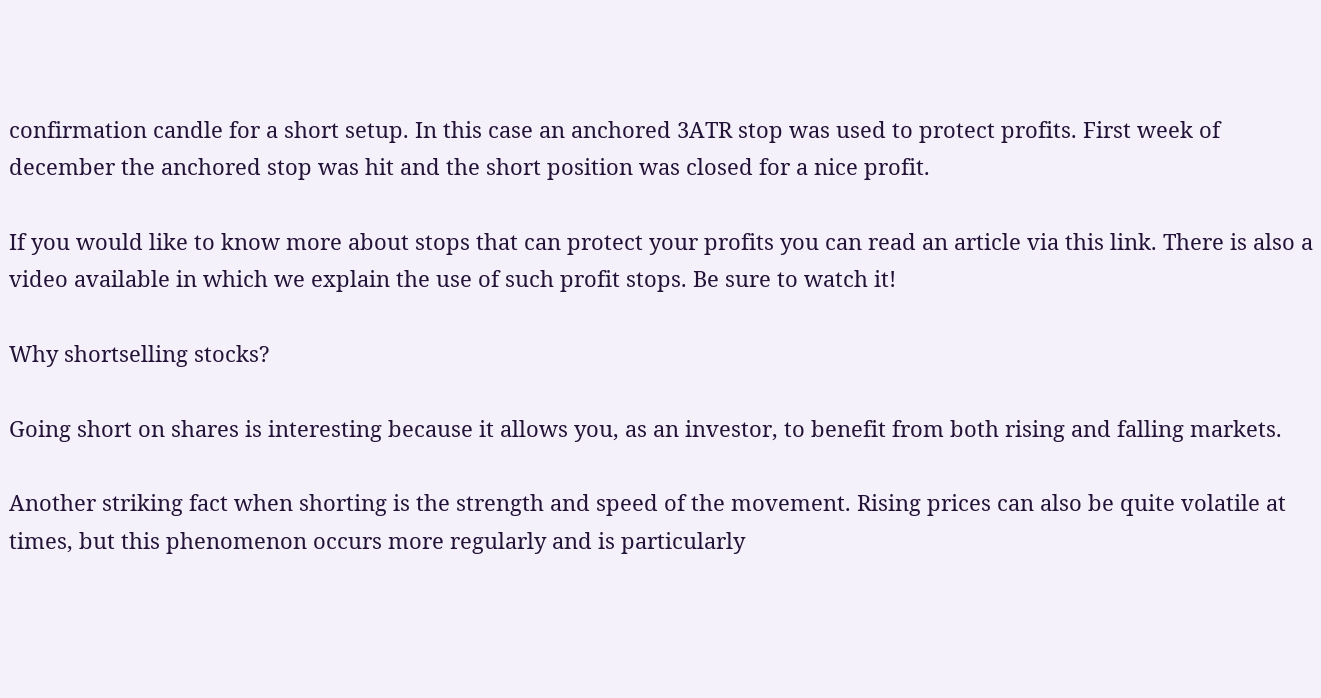confirmation candle for a short setup. In this case an anchored 3ATR stop was used to protect profits. First week of december the anchored stop was hit and the short position was closed for a nice profit.

If you would like to know more about stops that can protect your profits you can read an article via this link. There is also a video available in which we explain the use of such profit stops. Be sure to watch it!

Why shortselling stocks?

Going short on shares is interesting because it allows you, as an investor, to benefit from both rising and falling markets.

Another striking fact when shorting is the strength and speed of the movement. Rising prices can also be quite volatile at times, but this phenomenon occurs more regularly and is particularly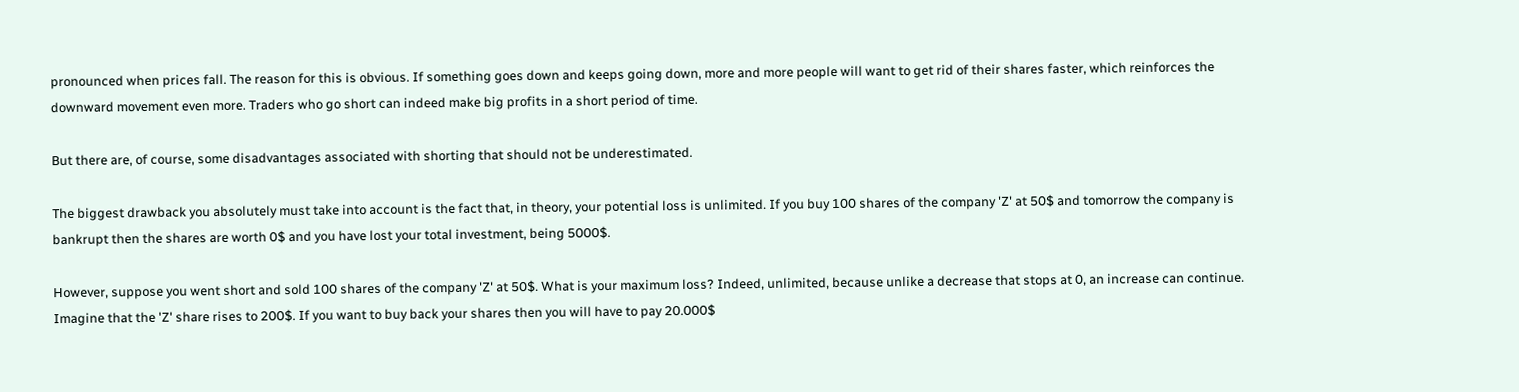pronounced when prices fall. The reason for this is obvious. If something goes down and keeps going down, more and more people will want to get rid of their shares faster, which reinforces the downward movement even more. Traders who go short can indeed make big profits in a short period of time.

But there are, of course, some disadvantages associated with shorting that should not be underestimated.

The biggest drawback you absolutely must take into account is the fact that, in theory, your potential loss is unlimited. If you buy 100 shares of the company 'Z' at 50$ and tomorrow the company is bankrupt then the shares are worth 0$ and you have lost your total investment, being 5000$.

However, suppose you went short and sold 100 shares of the company 'Z' at 50$. What is your maximum loss? Indeed, unlimited, because unlike a decrease that stops at 0, an increase can continue. Imagine that the 'Z' share rises to 200$. If you want to buy back your shares then you will have to pay 20.000$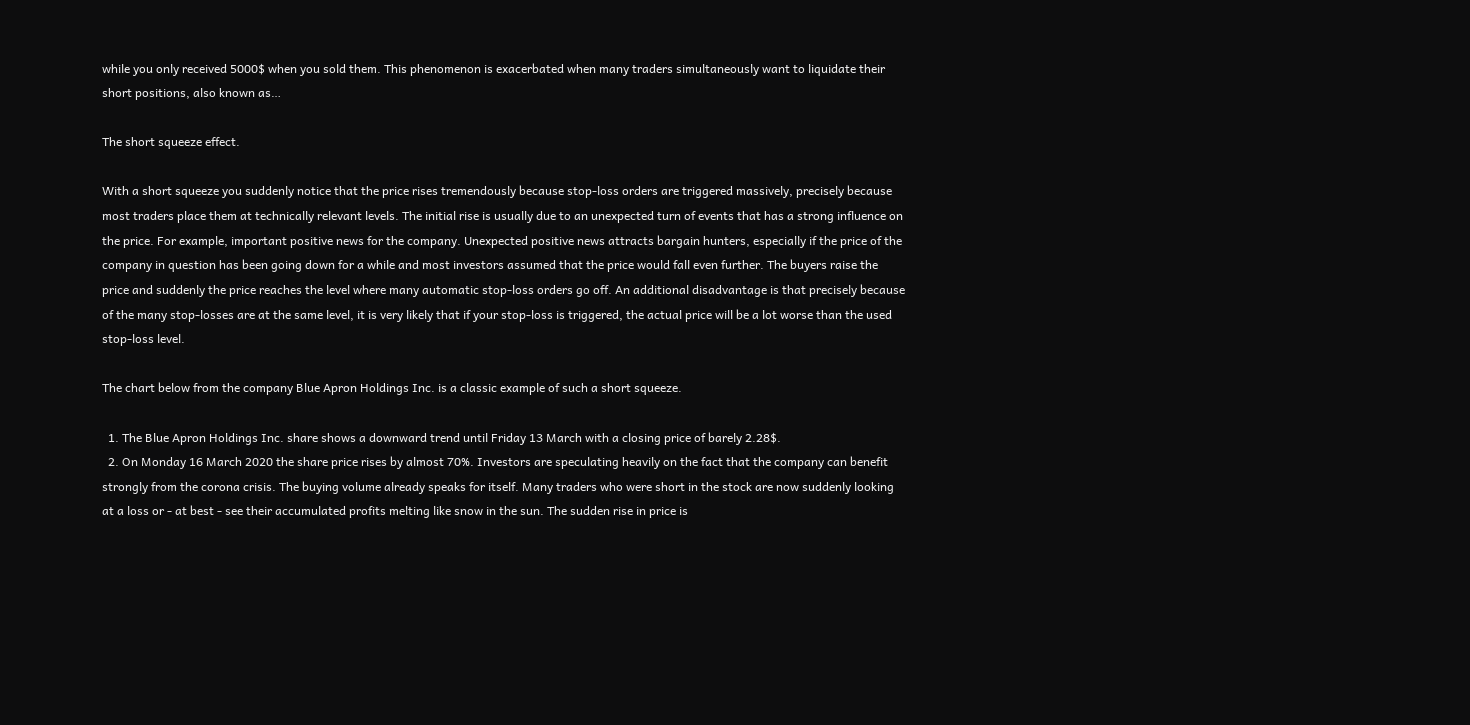while you only received 5000$ when you sold them. This phenomenon is exacerbated when many traders simultaneously want to liquidate their short positions, also known as…

The short squeeze effect.

With a short squeeze you suddenly notice that the price rises tremendously because stop-loss orders are triggered massively, precisely because most traders place them at technically relevant levels. The initial rise is usually due to an unexpected turn of events that has a strong influence on the price. For example, important positive news for the company. Unexpected positive news attracts bargain hunters, especially if the price of the company in question has been going down for a while and most investors assumed that the price would fall even further. The buyers raise the price and suddenly the price reaches the level where many automatic stop-loss orders go off. An additional disadvantage is that precisely because of the many stop-losses are at the same level, it is very likely that if your stop-loss is triggered, the actual price will be a lot worse than the used stop-loss level.

The chart below from the company Blue Apron Holdings Inc. is a classic example of such a short squeeze.

  1. The Blue Apron Holdings Inc. share shows a downward trend until Friday 13 March with a closing price of barely 2.28$.
  2. On Monday 16 March 2020 the share price rises by almost 70%. Investors are speculating heavily on the fact that the company can benefit strongly from the corona crisis. The buying volume already speaks for itself. Many traders who were short in the stock are now suddenly looking at a loss or - at best - see their accumulated profits melting like snow in the sun. The sudden rise in price is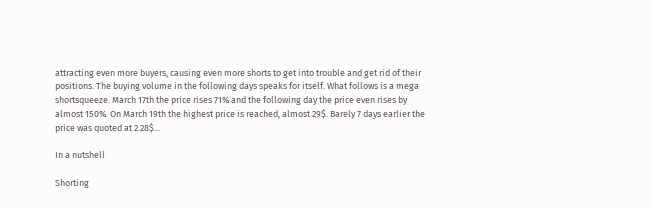attracting even more buyers, causing even more shorts to get into trouble and get rid of their positions. The buying volume in the following days speaks for itself. What follows is a mega shortsqueeze. March 17th the price rises 71% and the following day the price even rises by almost 150%. On March 19th the highest price is reached, almost 29$. Barely 7 days earlier the price was quoted at 2.28$...

In a nutshell

Shorting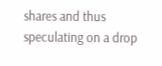shares and thus speculating on a drop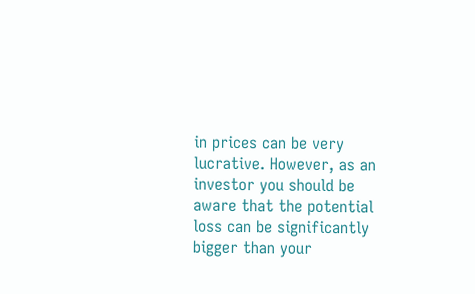in prices can be very lucrative. However, as an investor you should be aware that the potential loss can be significantly bigger than your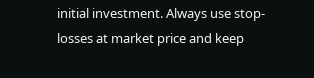initial investment. Always use stop-losses at market price and keep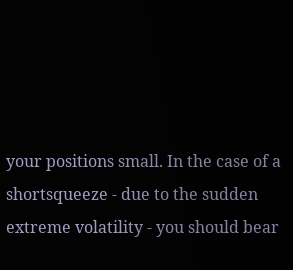your positions small. In the case of a shortsqueeze - due to the sudden extreme volatility - you should bear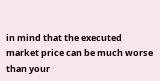in mind that the executed market price can be much worse than your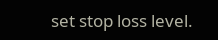set stop loss level.